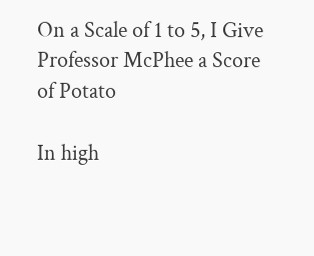On a Scale of 1 to 5, I Give Professor McPhee a Score of Potato

In high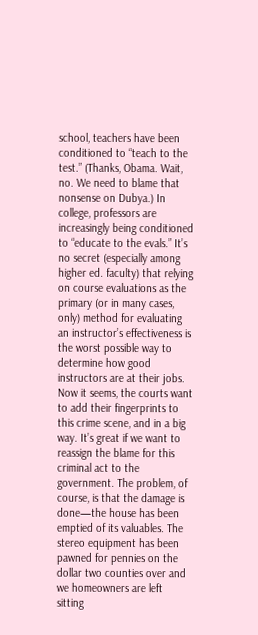school, teachers have been conditioned to “teach to the test.” (Thanks, Obama. Wait, no. We need to blame that nonsense on Dubya.) In college, professors are increasingly being conditioned to “educate to the evals.” It’s no secret (especially among higher ed. faculty) that relying on course evaluations as the primary (or in many cases, only) method for evaluating an instructor’s effectiveness is the worst possible way to determine how good instructors are at their jobs. Now it seems, the courts want to add their fingerprints to this crime scene, and in a big way. It’s great if we want to reassign the blame for this criminal act to the government. The problem, of course, is that the damage is done—the house has been emptied of its valuables. The stereo equipment has been pawned for pennies on the dollar two counties over and we homeowners are left sitting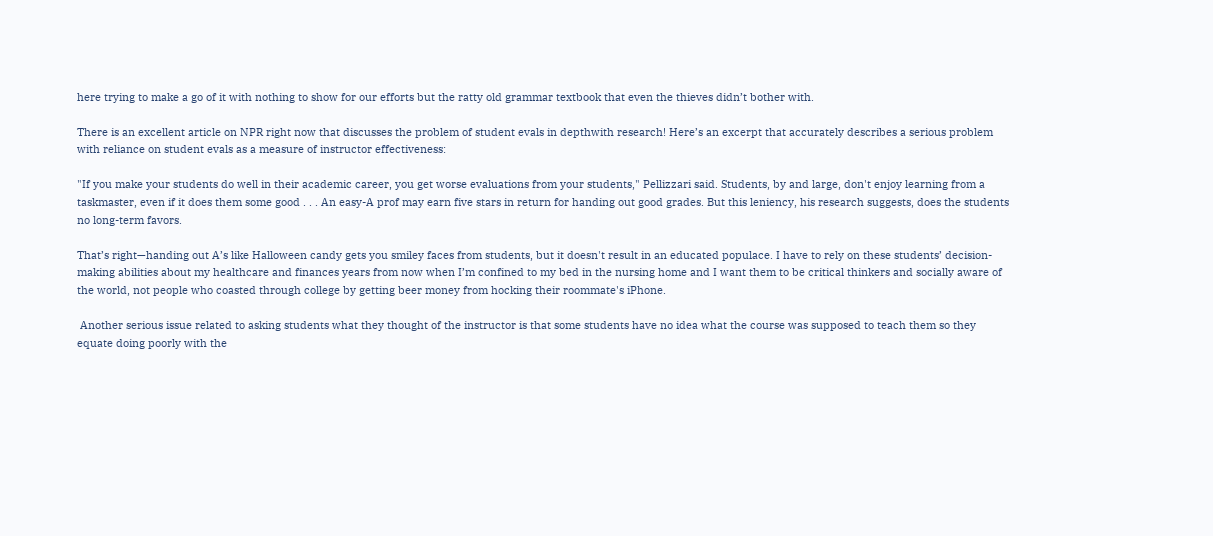here trying to make a go of it with nothing to show for our efforts but the ratty old grammar textbook that even the thieves didn’t bother with.

There is an excellent article on NPR right now that discusses the problem of student evals in depthwith research! Here’s an excerpt that accurately describes a serious problem with reliance on student evals as a measure of instructor effectiveness:

"If you make your students do well in their academic career, you get worse evaluations from your students," Pellizzari said. Students, by and large, don't enjoy learning from a taskmaster, even if it does them some good . . . An easy-A prof may earn five stars in return for handing out good grades. But this leniency, his research suggests, does the students no long-term favors.

That’s right—handing out A’s like Halloween candy gets you smiley faces from students, but it doesn't result in an educated populace. I have to rely on these students’ decision-making abilities about my healthcare and finances years from now when I’m confined to my bed in the nursing home and I want them to be critical thinkers and socially aware of the world, not people who coasted through college by getting beer money from hocking their roommate's iPhone.

 Another serious issue related to asking students what they thought of the instructor is that some students have no idea what the course was supposed to teach them so they equate doing poorly with the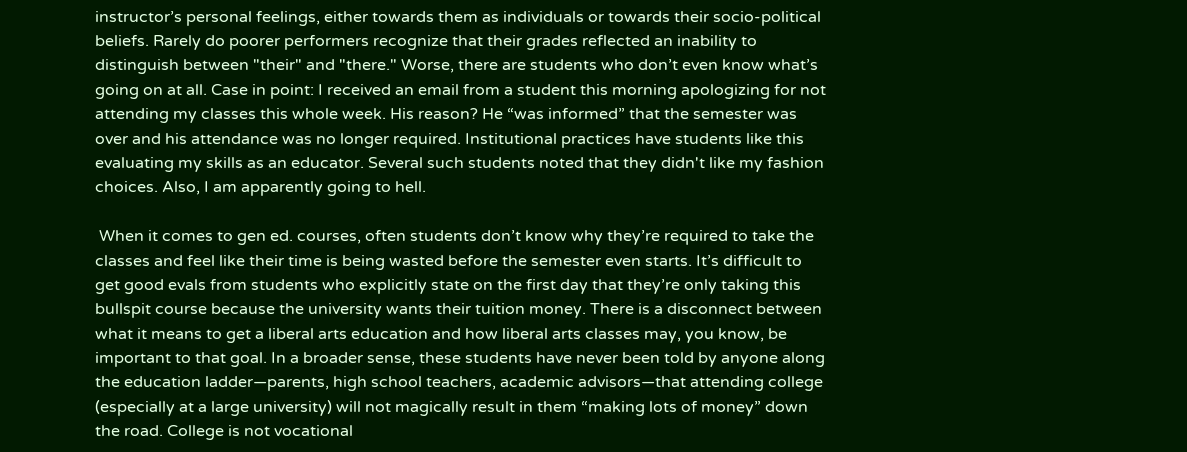instructor’s personal feelings, either towards them as individuals or towards their socio-political beliefs. Rarely do poorer performers recognize that their grades reflected an inability to distinguish between "their" and "there." Worse, there are students who don’t even know what’s going on at all. Case in point: I received an email from a student this morning apologizing for not attending my classes this whole week. His reason? He “was informed” that the semester was over and his attendance was no longer required. Institutional practices have students like this evaluating my skills as an educator. Several such students noted that they didn't like my fashion choices. Also, I am apparently going to hell.

 When it comes to gen ed. courses, often students don’t know why they’re required to take the classes and feel like their time is being wasted before the semester even starts. It’s difficult to get good evals from students who explicitly state on the first day that they’re only taking this bullspit course because the university wants their tuition money. There is a disconnect between what it means to get a liberal arts education and how liberal arts classes may, you know, be important to that goal. In a broader sense, these students have never been told by anyone along the education ladder—parents, high school teachers, academic advisors—that attending college (especially at a large university) will not magically result in them “making lots of money” down the road. College is not vocational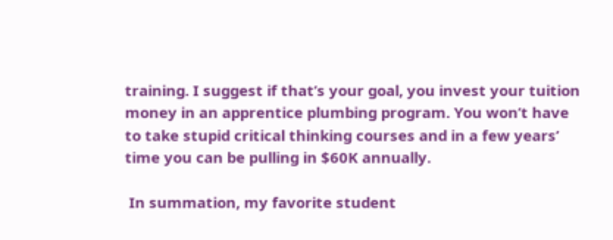training. I suggest if that’s your goal, you invest your tuition money in an apprentice plumbing program. You won’t have to take stupid critical thinking courses and in a few years’ time you can be pulling in $60K annually.

 In summation, my favorite student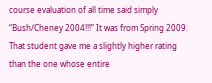course evaluation of all time said simply “Bush/Cheney 2004!!!” It was from Spring 2009. That student gave me a slightly higher rating than the one whose entire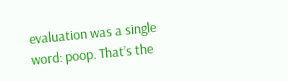evaluation was a single word: poop. That’s the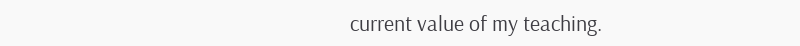current value of my teaching.